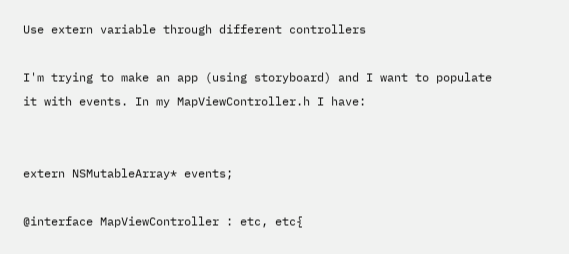Use extern variable through different controllers

I'm trying to make an app (using storyboard) and I want to populate it with events. In my MapViewController.h I have:


extern NSMutableArray* events;

@interface MapViewController : etc, etc{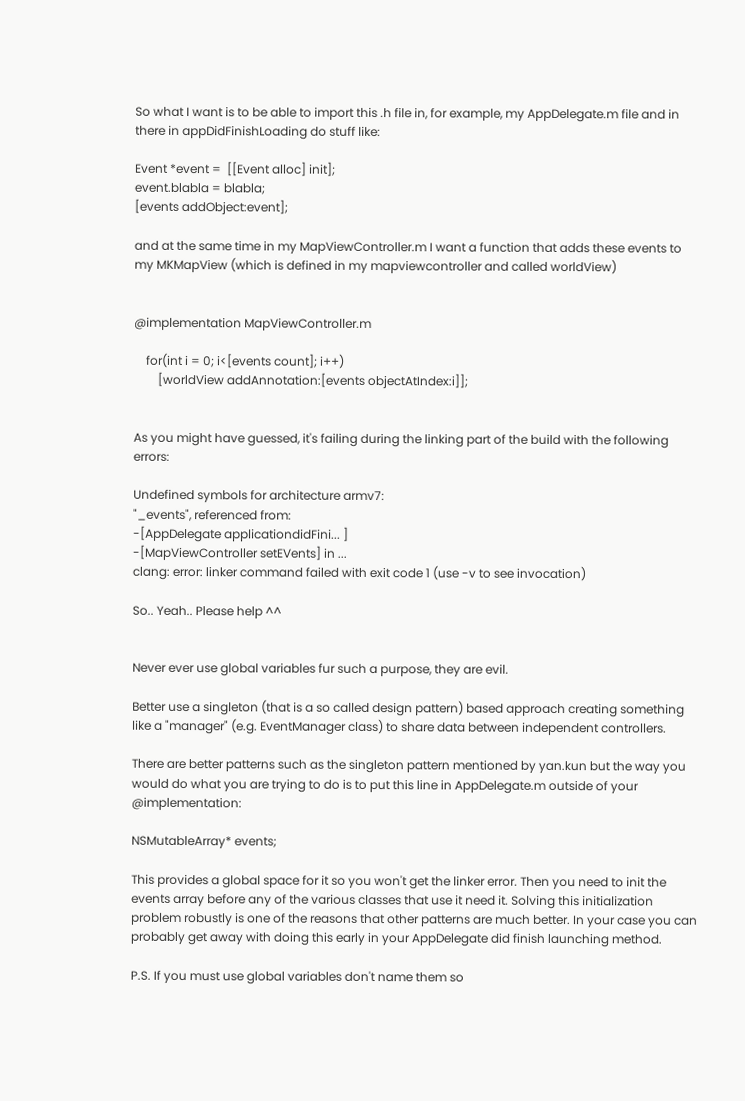So what I want is to be able to import this .h file in, for example, my AppDelegate.m file and in there in appDidFinishLoading do stuff like:

Event *event =  [[Event alloc] init];
event.blabla = blabla;
[events addObject:event];

and at the same time in my MapViewController.m I want a function that adds these events to my MKMapView (which is defined in my mapviewcontroller and called worldView)


@implementation MapViewController.m

    for(int i = 0; i<[events count]; i++)
        [worldView addAnnotation:[events objectAtIndex:i]];


As you might have guessed, it's failing during the linking part of the build with the following errors:

Undefined symbols for architecture armv7:
"_events", referenced from:
-[AppDelegate applicationdidFini... ]
-[MapViewController setEVents] in ...
clang: error: linker command failed with exit code 1 (use -v to see invocation)

So.. Yeah.. Please help ^^


Never ever use global variables fur such a purpose, they are evil.

Better use a singleton (that is a so called design pattern) based approach creating something like a "manager" (e.g. EventManager class) to share data between independent controllers.

There are better patterns such as the singleton pattern mentioned by yan.kun but the way you would do what you are trying to do is to put this line in AppDelegate.m outside of your @implementation:

NSMutableArray* events;

This provides a global space for it so you won't get the linker error. Then you need to init the events array before any of the various classes that use it need it. Solving this initialization problem robustly is one of the reasons that other patterns are much better. In your case you can probably get away with doing this early in your AppDelegate did finish launching method.

P.S. If you must use global variables don't name them so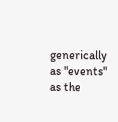generically as "events" as the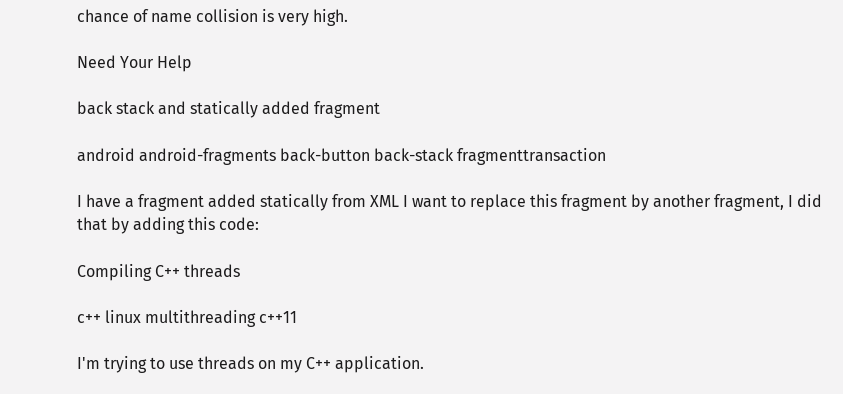chance of name collision is very high.

Need Your Help

back stack and statically added fragment

android android-fragments back-button back-stack fragmenttransaction

I have a fragment added statically from XML I want to replace this fragment by another fragment, I did that by adding this code:

Compiling C++ threads

c++ linux multithreading c++11

I'm trying to use threads on my C++ application.